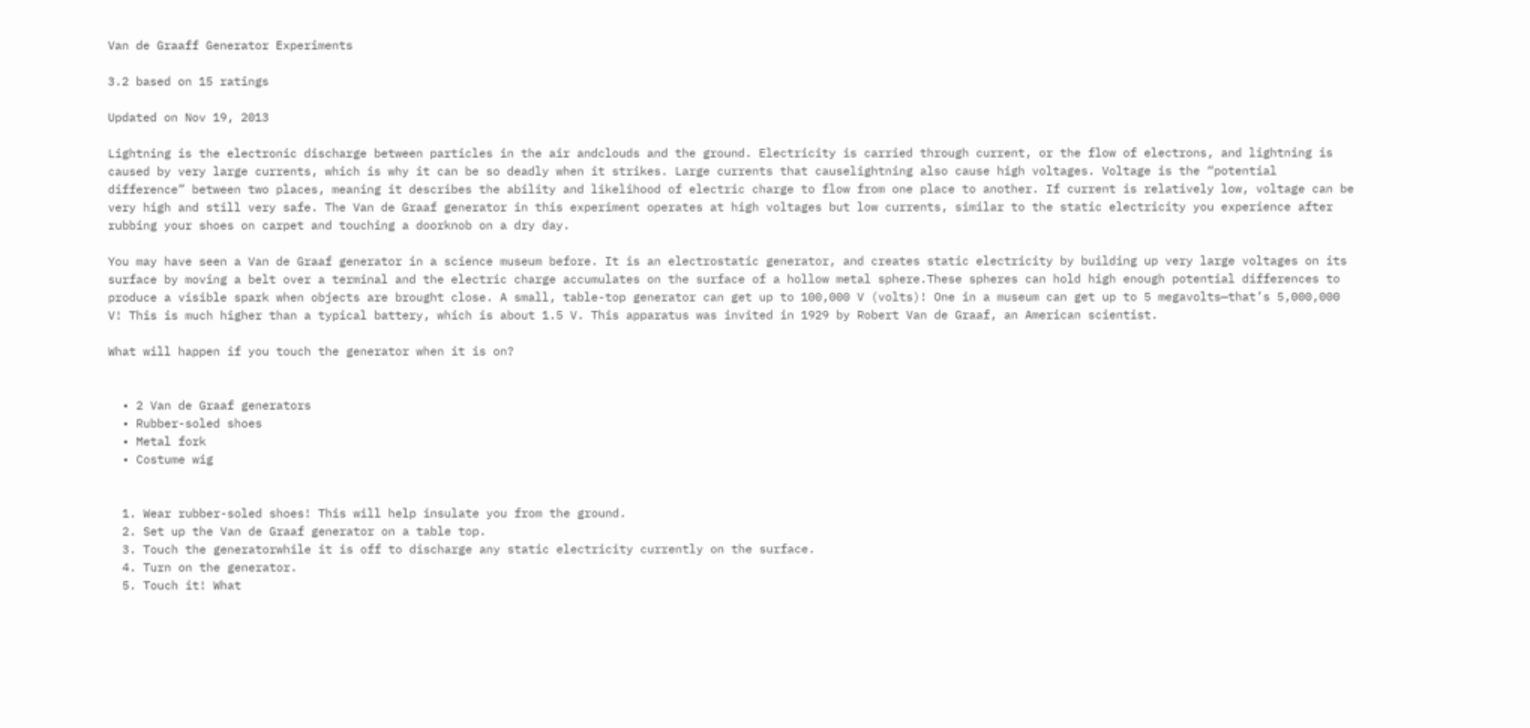Van de Graaff Generator Experiments

3.2 based on 15 ratings

Updated on Nov 19, 2013

Lightning is the electronic discharge between particles in the air andclouds and the ground. Electricity is carried through current, or the flow of electrons, and lightning is caused by very large currents, which is why it can be so deadly when it strikes. Large currents that causelightning also cause high voltages. Voltage is the “potential difference” between two places, meaning it describes the ability and likelihood of electric charge to flow from one place to another. If current is relatively low, voltage can be very high and still very safe. The Van de Graaf generator in this experiment operates at high voltages but low currents, similar to the static electricity you experience after rubbing your shoes on carpet and touching a doorknob on a dry day.

You may have seen a Van de Graaf generator in a science museum before. It is an electrostatic generator, and creates static electricity by building up very large voltages on its surface by moving a belt over a terminal and the electric charge accumulates on the surface of a hollow metal sphere.These spheres can hold high enough potential differences to produce a visible spark when objects are brought close. A small, table-top generator can get up to 100,000 V (volts)! One in a museum can get up to 5 megavolts—that’s 5,000,000 V! This is much higher than a typical battery, which is about 1.5 V. This apparatus was invited in 1929 by Robert Van de Graaf, an American scientist.

What will happen if you touch the generator when it is on?


  • 2 Van de Graaf generators
  • Rubber-soled shoes
  • Metal fork
  • Costume wig


  1. Wear rubber-soled shoes! This will help insulate you from the ground.
  2. Set up the Van de Graaf generator on a table top.
  3. Touch the generatorwhile it is off to discharge any static electricity currently on the surface.
  4. Turn on the generator.
  5. Touch it! What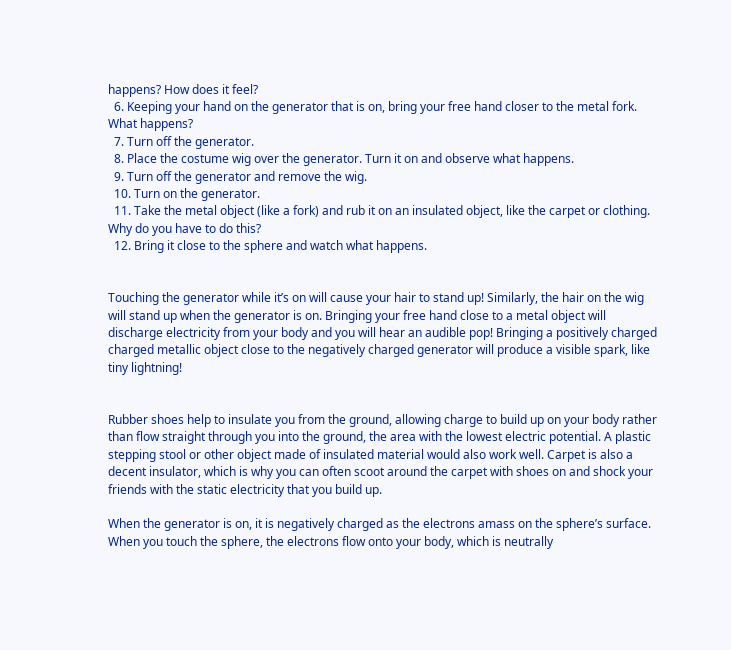happens? How does it feel?
  6. Keeping your hand on the generator that is on, bring your free hand closer to the metal fork. What happens?
  7. Turn off the generator.
  8. Place the costume wig over the generator. Turn it on and observe what happens.
  9. Turn off the generator and remove the wig.
  10. Turn on the generator.
  11. Take the metal object (like a fork) and rub it on an insulated object, like the carpet or clothing. Why do you have to do this?
  12. Bring it close to the sphere and watch what happens.


Touching the generator while it’s on will cause your hair to stand up! Similarly, the hair on the wig will stand up when the generator is on. Bringing your free hand close to a metal object will discharge electricity from your body and you will hear an audible pop! Bringing a positively charged charged metallic object close to the negatively charged generator will produce a visible spark, like tiny lightning!


Rubber shoes help to insulate you from the ground, allowing charge to build up on your body rather than flow straight through you into the ground, the area with the lowest electric potential. A plastic stepping stool or other object made of insulated material would also work well. Carpet is also a decent insulator, which is why you can often scoot around the carpet with shoes on and shock your friends with the static electricity that you build up.

When the generator is on, it is negatively charged as the electrons amass on the sphere’s surface. When you touch the sphere, the electrons flow onto your body, which is neutrally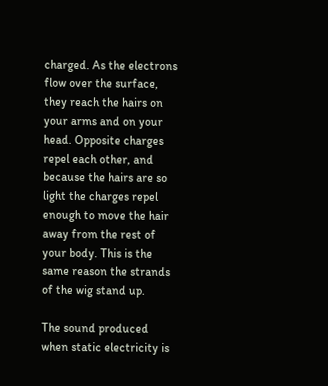charged. As the electrons flow over the surface, they reach the hairs on your arms and on your head. Opposite charges repel each other, and because the hairs are so light the charges repel enough to move the hair away from the rest of your body. This is the same reason the strands of the wig stand up.

The sound produced when static electricity is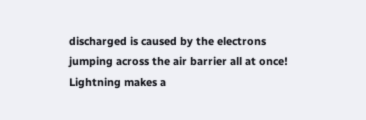discharged is caused by the electrons jumping across the air barrier all at once! Lightning makes a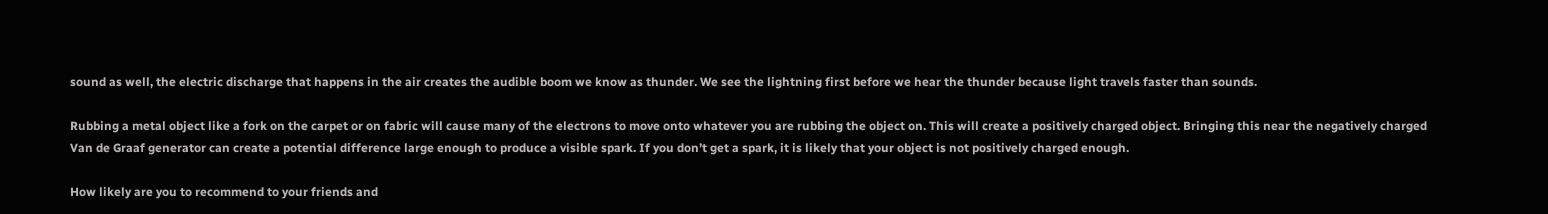sound as well, the electric discharge that happens in the air creates the audible boom we know as thunder. We see the lightning first before we hear the thunder because light travels faster than sounds.

Rubbing a metal object like a fork on the carpet or on fabric will cause many of the electrons to move onto whatever you are rubbing the object on. This will create a positively charged object. Bringing this near the negatively charged Van de Graaf generator can create a potential difference large enough to produce a visible spark. If you don’t get a spark, it is likely that your object is not positively charged enough.

How likely are you to recommend to your friends and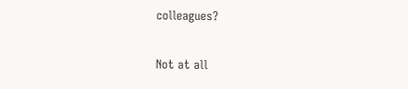colleagues?

Not at all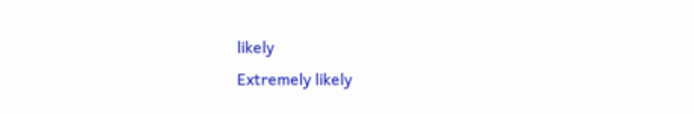likely
Extremely likely